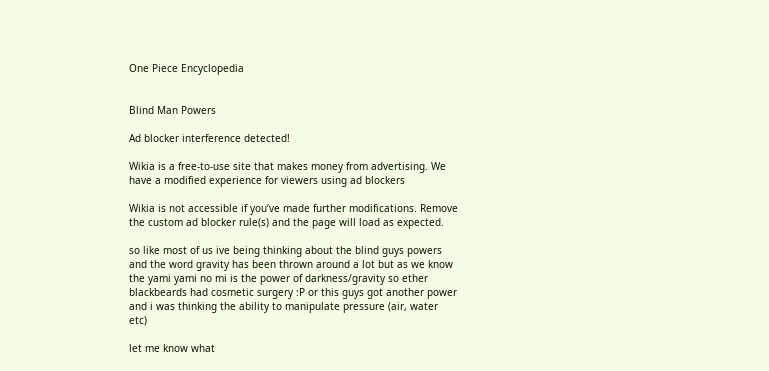One Piece Encyclopedia


Blind Man Powers

Ad blocker interference detected!

Wikia is a free-to-use site that makes money from advertising. We have a modified experience for viewers using ad blockers

Wikia is not accessible if you’ve made further modifications. Remove the custom ad blocker rule(s) and the page will load as expected.

so like most of us ive being thinking about the blind guys powers and the word gravity has been thrown around a lot but as we know the yami yami no mi is the power of darkness/gravity so ether blackbeards had cosmetic surgery :P or this guys got another power and i was thinking the ability to manipulate pressure (air, water etc)

let me know what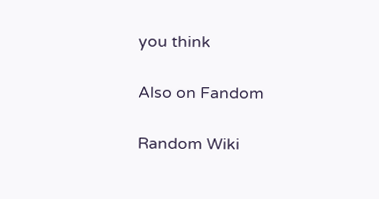you think

Also on Fandom

Random Wiki